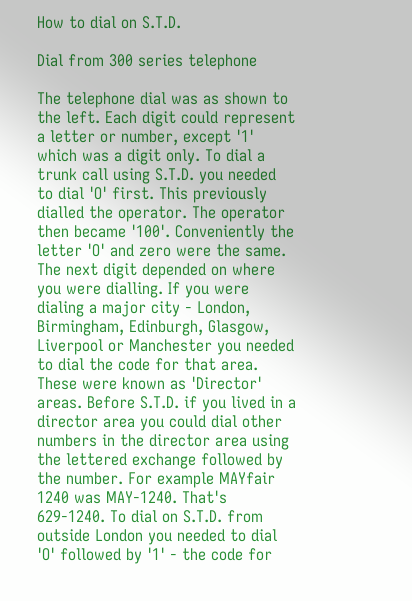How to dial on S.T.D.

Dial from 300 series telephone

The telephone dial was as shown to the left. Each digit could represent a letter or number, except '1' which was a digit only. To dial a trunk call using S.T.D. you needed to dial 'O' first. This previously dialled the operator. The operator then became '100'. Conveniently the letter 'O' and zero were the same. The next digit depended on where you were dialling. If you were dialing a major city - London, Birmingham, Edinburgh, Glasgow, Liverpool or Manchester you needed to dial the code for that area. These were known as 'Director' areas. Before S.T.D. if you lived in a director area you could dial other numbers in the director area using the lettered exchange followed by the number. For example MAYfair 1240 was MAY-1240. That's 629-1240. To dial on S.T.D. from outside London you needed to dial 'O' followed by '1' - the code for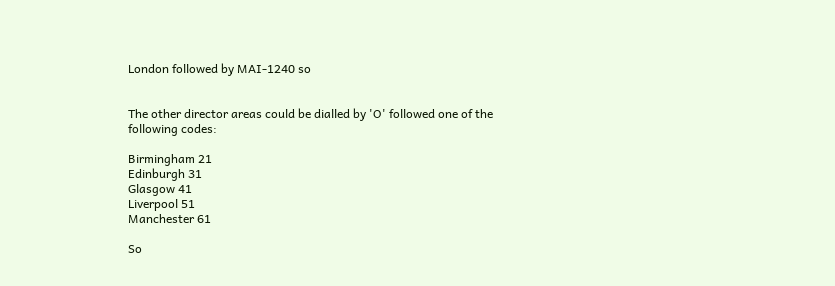London followed by MAI-1240 so


The other director areas could be dialled by 'O' followed one of the following codes:

Birmingham 21
Edinburgh 31
Glasgow 41
Liverpool 51
Manchester 61

So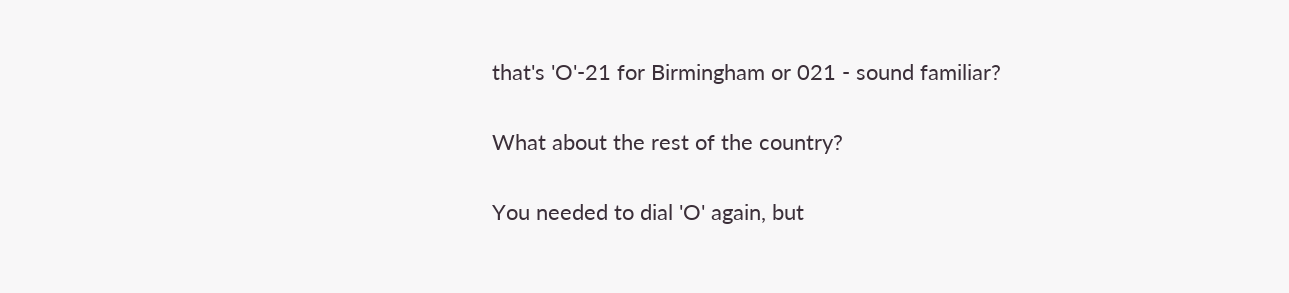that's 'O'-21 for Birmingham or 021 - sound familiar?

What about the rest of the country?

You needed to dial 'O' again, but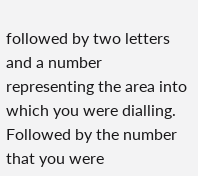followed by two letters and a number representing the area into which you were dialling. Followed by the number that you were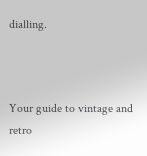dialling.



Your guide to vintage and retro